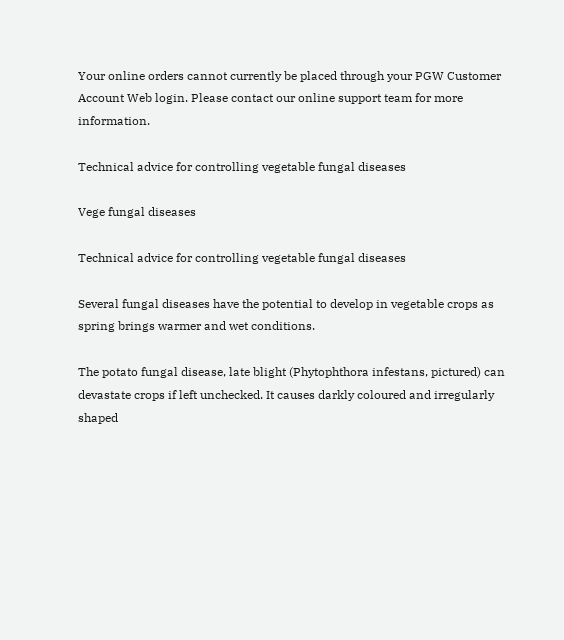Your online orders cannot currently be placed through your PGW Customer Account Web login. Please contact our online support team for more information.

Technical advice for controlling vegetable fungal diseases

Vege fungal diseases

Technical advice for controlling vegetable fungal diseases

Several fungal diseases have the potential to develop in vegetable crops as spring brings warmer and wet conditions.

The potato fungal disease, late blight (Phytophthora infestans, pictured) can devastate crops if left unchecked. It causes darkly coloured and irregularly shaped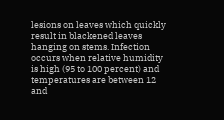lesions on leaves which quickly result in blackened leaves hanging on stems. Infection occurs when relative humidity is high (95 to 100 percent) and temperatures are between 12 and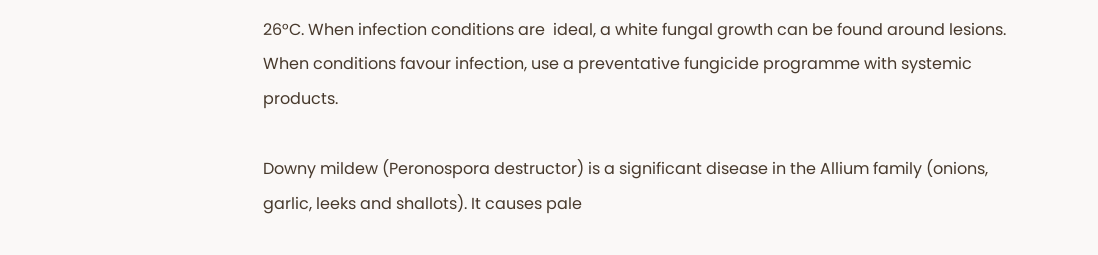26°C. When infection conditions are  ideal, a white fungal growth can be found around lesions. When conditions favour infection, use a preventative fungicide programme with systemic products.

Downy mildew (Peronospora destructor) is a significant disease in the Allium family (onions, garlic, leeks and shallots). It causes pale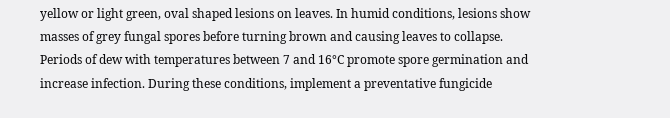yellow or light green, oval shaped lesions on leaves. In humid conditions, lesions show masses of grey fungal spores before turning brown and causing leaves to collapse. Periods of dew with temperatures between 7 and 16°C promote spore germination and increase infection. During these conditions, implement a preventative fungicide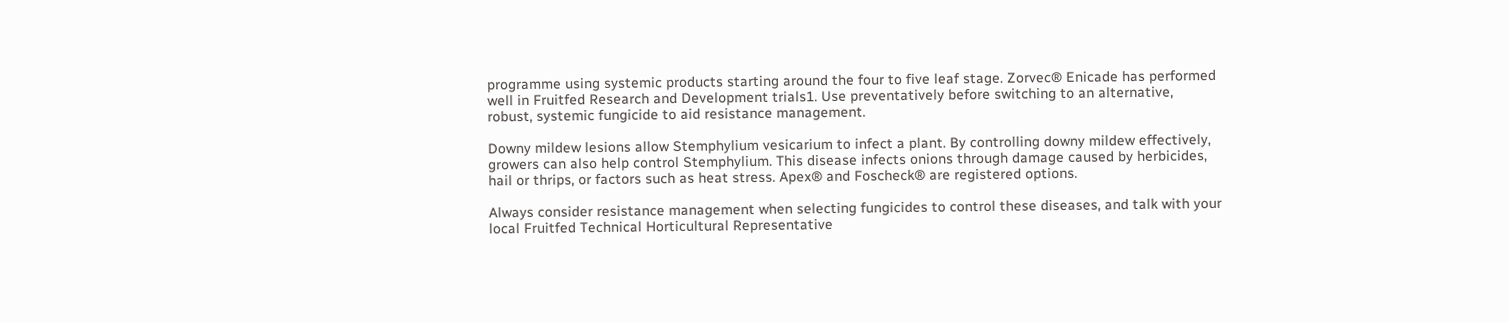programme using systemic products starting around the four to five leaf stage. Zorvec® Enicade has performed well in Fruitfed Research and Development trials1. Use preventatively before switching to an alternative, robust, systemic fungicide to aid resistance management.

Downy mildew lesions allow Stemphylium vesicarium to infect a plant. By controlling downy mildew effectively, growers can also help control Stemphylium. This disease infects onions through damage caused by herbicides, hail or thrips, or factors such as heat stress. Apex® and Foscheck® are registered options.

Always consider resistance management when selecting fungicides to control these diseases, and talk with your local Fruitfed Technical Horticultural Representative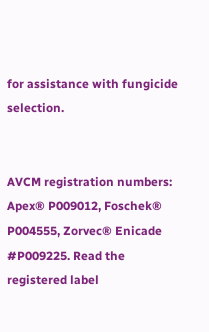for assistance with fungicide selection.


AVCM registration numbers: Apex® P009012, Foschek® P004555, Zorvec® Enicade #P009225. Read the registered label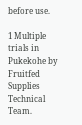before use.

1 Multiple trials in Pukekohe by Fruitfed Supplies Technical Team.